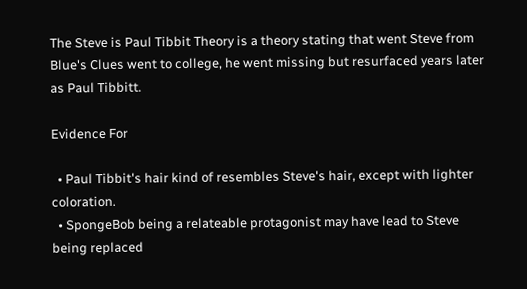The Steve is Paul Tibbit Theory is a theory stating that went Steve from Blue's Clues went to college, he went missing but resurfaced years later as Paul Tibbitt.

Evidence For

  • Paul Tibbit's hair kind of resembles Steve's hair, except with lighter coloration.
  • SpongeBob being a relateable protagonist may have lead to Steve being replaced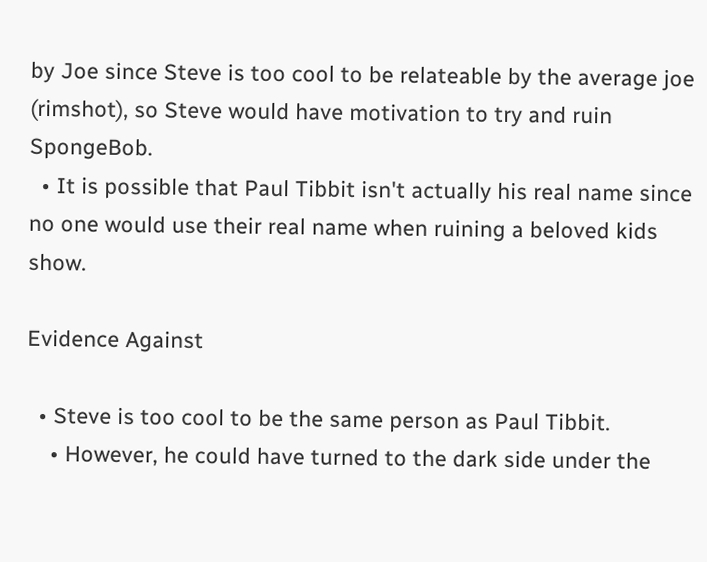by Joe since Steve is too cool to be relateable by the average joe (rimshot), so Steve would have motivation to try and ruin SpongeBob.
  • It is possible that Paul Tibbit isn't actually his real name since no one would use their real name when ruining a beloved kids show.

Evidence Against

  • Steve is too cool to be the same person as Paul Tibbit.
    • However, he could have turned to the dark side under the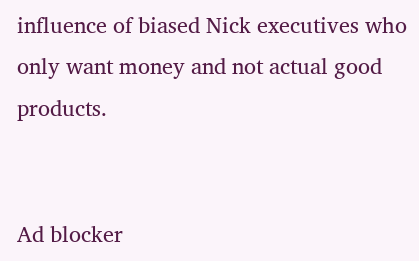influence of biased Nick executives who only want money and not actual good products.


Ad blocker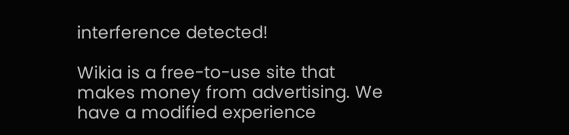interference detected!

Wikia is a free-to-use site that makes money from advertising. We have a modified experience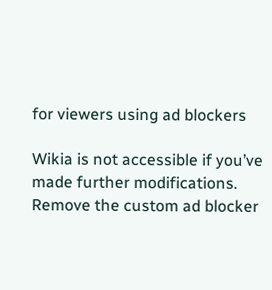for viewers using ad blockers

Wikia is not accessible if you’ve made further modifications. Remove the custom ad blocker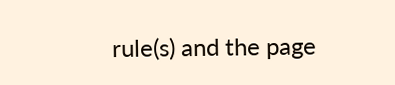rule(s) and the page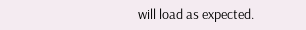will load as expected.